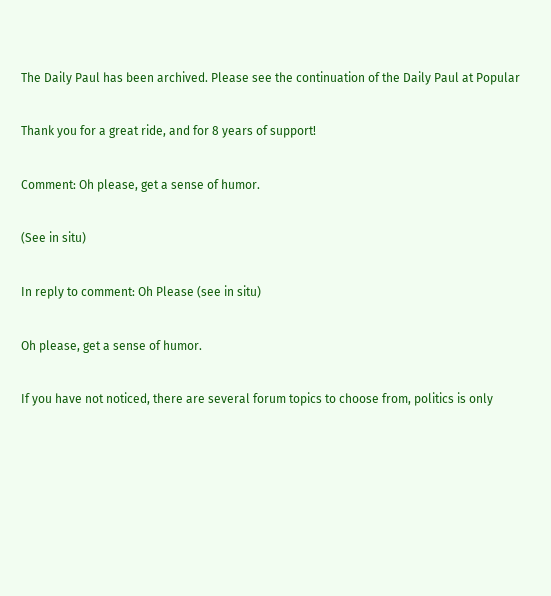The Daily Paul has been archived. Please see the continuation of the Daily Paul at Popular

Thank you for a great ride, and for 8 years of support!

Comment: Oh please, get a sense of humor.

(See in situ)

In reply to comment: Oh Please (see in situ)

Oh please, get a sense of humor.

If you have not noticed, there are several forum topics to choose from, politics is only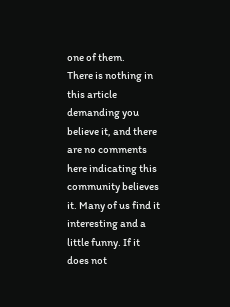one of them.
There is nothing in this article demanding you believe it, and there are no comments here indicating this community believes it. Many of us find it interesting and a little funny. If it does not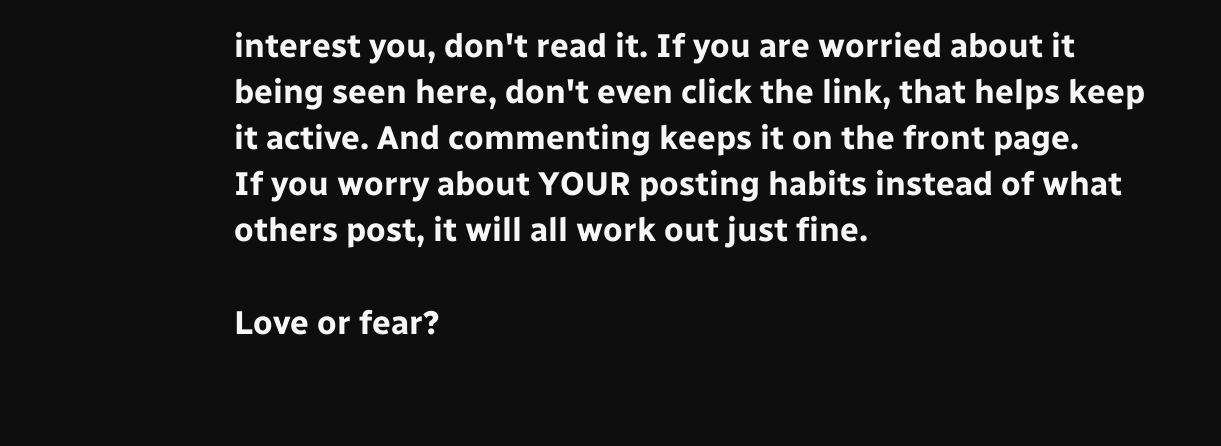interest you, don't read it. If you are worried about it being seen here, don't even click the link, that helps keep it active. And commenting keeps it on the front page.
If you worry about YOUR posting habits instead of what others post, it will all work out just fine.

Love or fear?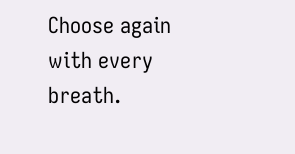Choose again with every breath.